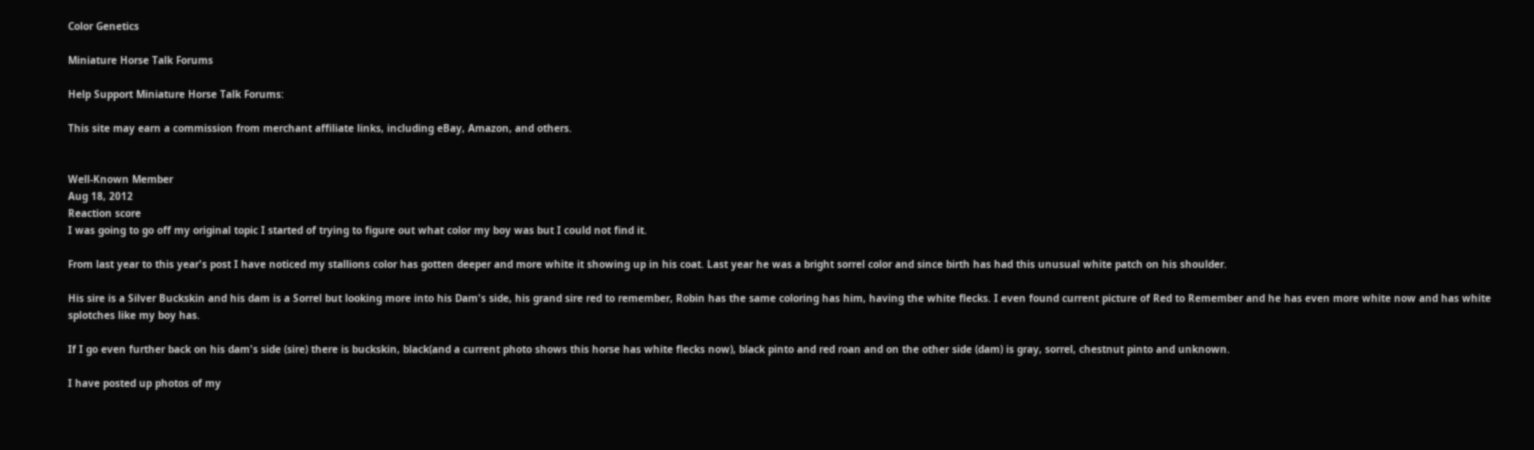Color Genetics

Miniature Horse Talk Forums

Help Support Miniature Horse Talk Forums:

This site may earn a commission from merchant affiliate links, including eBay, Amazon, and others.


Well-Known Member
Aug 18, 2012
Reaction score
I was going to go off my original topic I started of trying to figure out what color my boy was but I could not find it.

From last year to this year's post I have noticed my stallions color has gotten deeper and more white it showing up in his coat. Last year he was a bright sorrel color and since birth has had this unusual white patch on his shoulder.

His sire is a Silver Buckskin and his dam is a Sorrel but looking more into his Dam's side, his grand sire red to remember, Robin has the same coloring has him, having the white flecks. I even found current picture of Red to Remember and he has even more white now and has white splotches like my boy has.

If I go even further back on his dam's side (sire) there is buckskin, black(and a current photo shows this horse has white flecks now), black pinto and red roan and on the other side (dam) is gray, sorrel, chestnut pinto and unknown.

I have posted up photos of my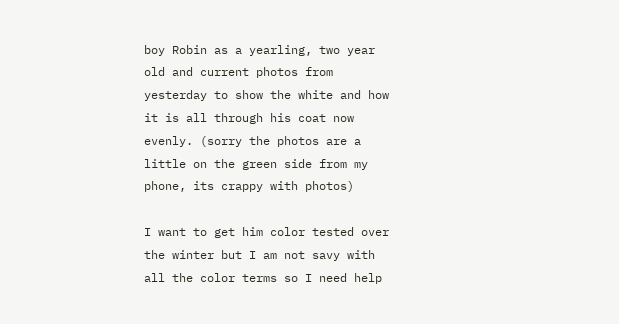boy Robin as a yearling, two year old and current photos from yesterday to show the white and how it is all through his coat now evenly. (sorry the photos are a little on the green side from my phone, its crappy with photos)

I want to get him color tested over the winter but I am not savy with all the color terms so I need help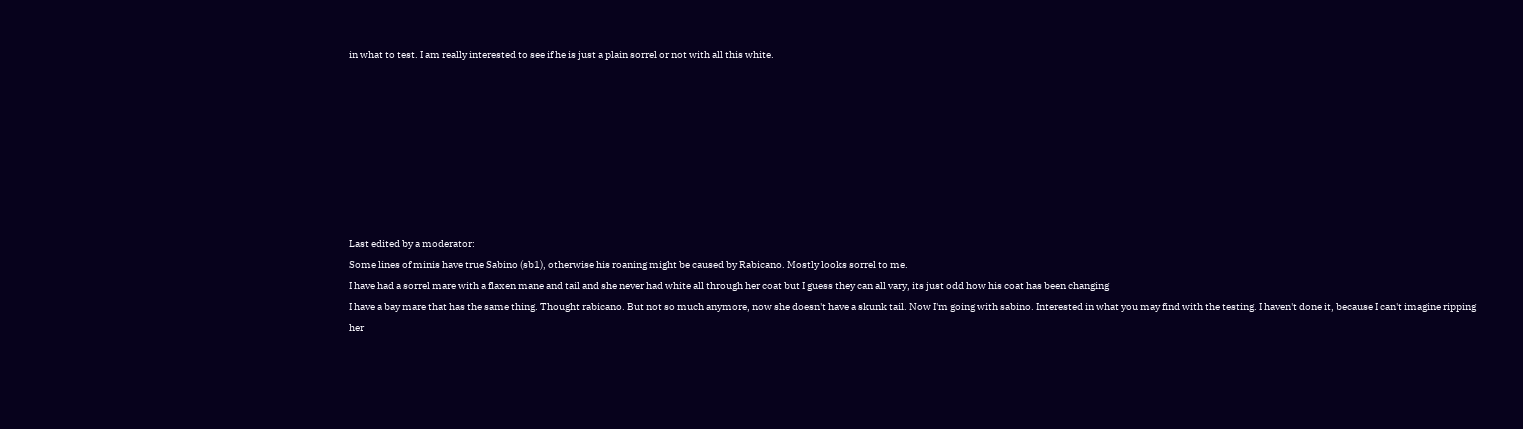in what to test. I am really interested to see if he is just a plain sorrel or not with all this white.








Last edited by a moderator:
Some lines of minis have true Sabino (sb1), otherwise his roaning might be caused by Rabicano. Mostly looks sorrel to me.
I have had a sorrel mare with a flaxen mane and tail and she never had white all through her coat but I guess they can all vary, its just odd how his coat has been changing
I have a bay mare that has the same thing. Thought rabicano. But not so much anymore, now she doesn't have a skunk tail. Now I'm going with sabino. Interested in what you may find with the testing. I haven't done it, because I can't imagine ripping her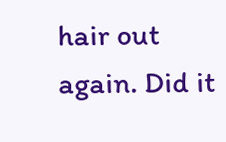hair out again. Did it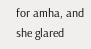for amha, and she glared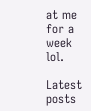at me for a week lol.

Latest posts